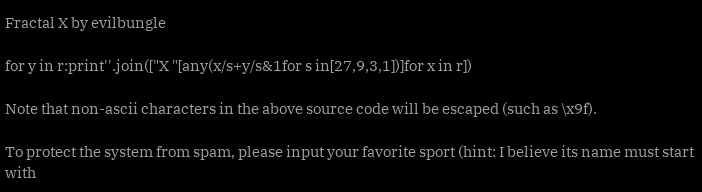Fractal X by evilbungle

for y in r:print''.join(["X "[any(x/s+y/s&1for s in[27,9,3,1])]for x in r])

Note that non-ascii characters in the above source code will be escaped (such as \x9f).

To protect the system from spam, please input your favorite sport (hint: I believe its name must start with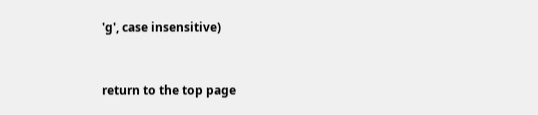'g', case insensitive)


return to the top page